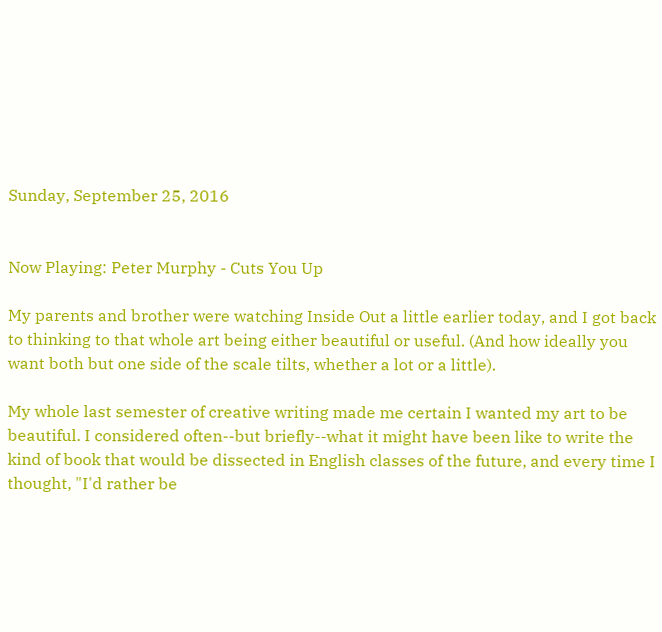Sunday, September 25, 2016


Now Playing: Peter Murphy - Cuts You Up

My parents and brother were watching Inside Out a little earlier today, and I got back to thinking to that whole art being either beautiful or useful. (And how ideally you want both but one side of the scale tilts, whether a lot or a little).

My whole last semester of creative writing made me certain I wanted my art to be beautiful. I considered often--but briefly--what it might have been like to write the kind of book that would be dissected in English classes of the future, and every time I thought, "I'd rather be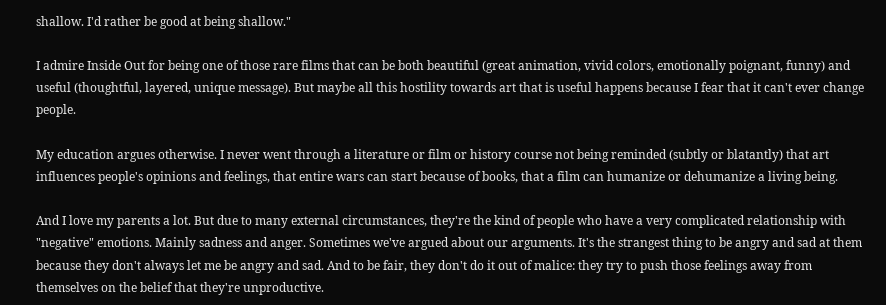shallow. I'd rather be good at being shallow."

I admire Inside Out for being one of those rare films that can be both beautiful (great animation, vivid colors, emotionally poignant, funny) and useful (thoughtful, layered, unique message). But maybe all this hostility towards art that is useful happens because I fear that it can't ever change people.

My education argues otherwise. I never went through a literature or film or history course not being reminded (subtly or blatantly) that art influences people's opinions and feelings, that entire wars can start because of books, that a film can humanize or dehumanize a living being.

And I love my parents a lot. But due to many external circumstances, they're the kind of people who have a very complicated relationship with "negative" emotions. Mainly sadness and anger. Sometimes we've argued about our arguments. It's the strangest thing to be angry and sad at them because they don't always let me be angry and sad. And to be fair, they don't do it out of malice: they try to push those feelings away from themselves on the belief that they're unproductive.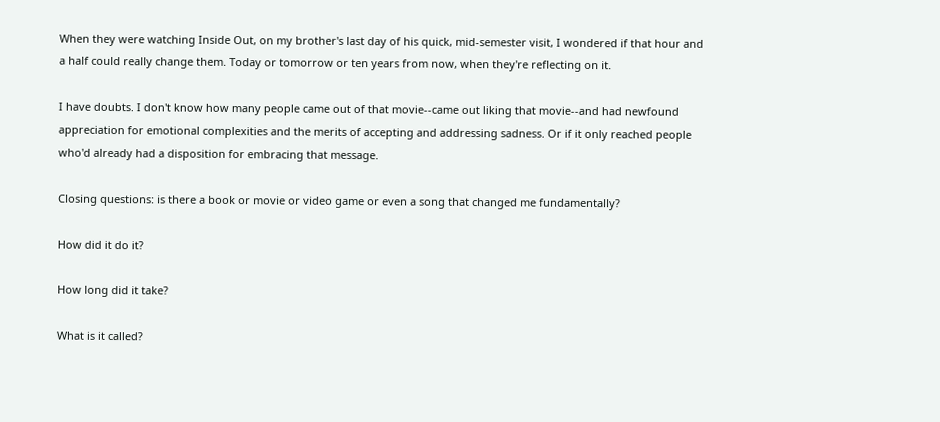When they were watching Inside Out, on my brother's last day of his quick, mid-semester visit, I wondered if that hour and a half could really change them. Today or tomorrow or ten years from now, when they're reflecting on it.

I have doubts. I don't know how many people came out of that movie--came out liking that movie--and had newfound appreciation for emotional complexities and the merits of accepting and addressing sadness. Or if it only reached people who'd already had a disposition for embracing that message.

Closing questions: is there a book or movie or video game or even a song that changed me fundamentally?

How did it do it?

How long did it take?

What is it called?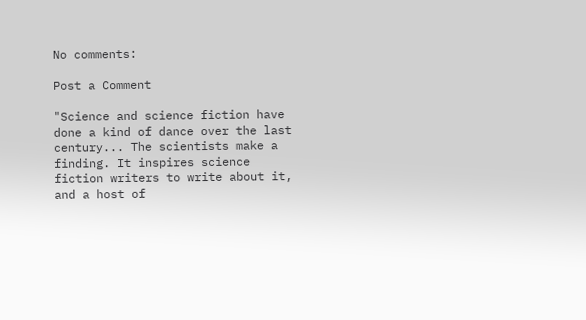No comments:

Post a Comment

"Science and science fiction have done a kind of dance over the last century... The scientists make a finding. It inspires science fiction writers to write about it, and a host of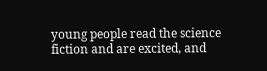young people read the science fiction and are excited, and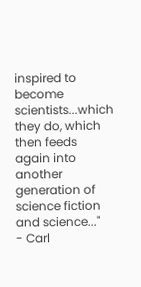inspired to become scientists...which they do, which then feeds again into another generation of science fiction and science..."
- Carl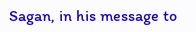Sagan, in his message to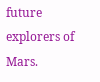future explorers of Mars.